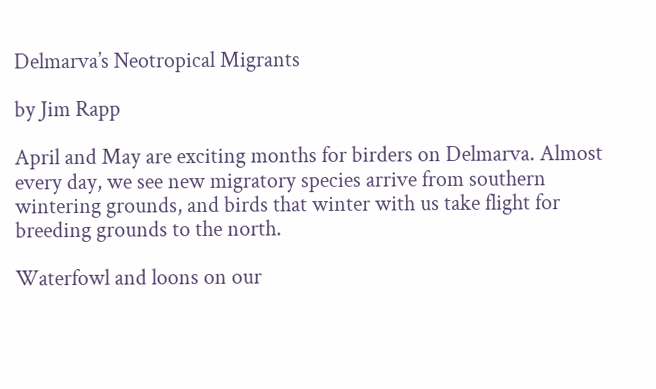Delmarva’s Neotropical Migrants

by Jim Rapp

April and May are exciting months for birders on Delmarva. Almost every day, we see new migratory species arrive from southern wintering grounds, and birds that winter with us take flight for breeding grounds to the north.

Waterfowl and loons on our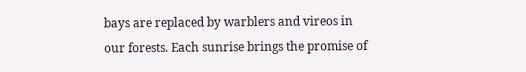bays are replaced by warblers and vireos in our forests. Each sunrise brings the promise of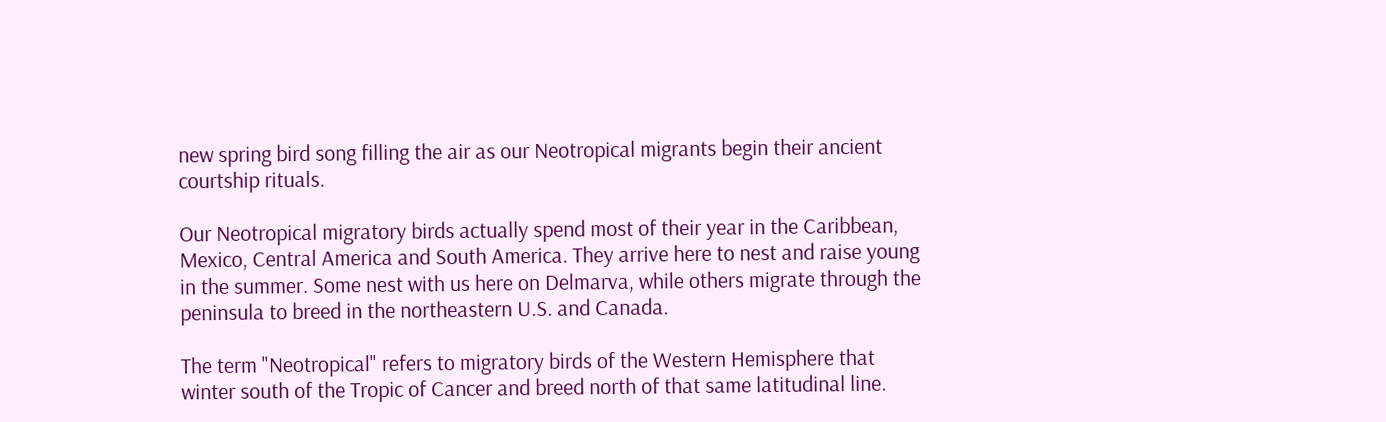new spring bird song filling the air as our Neotropical migrants begin their ancient courtship rituals.

Our Neotropical migratory birds actually spend most of their year in the Caribbean, Mexico, Central America and South America. They arrive here to nest and raise young in the summer. Some nest with us here on Delmarva, while others migrate through the peninsula to breed in the northeastern U.S. and Canada.

The term "Neotropical" refers to migratory birds of the Western Hemisphere that winter south of the Tropic of Cancer and breed north of that same latitudinal line.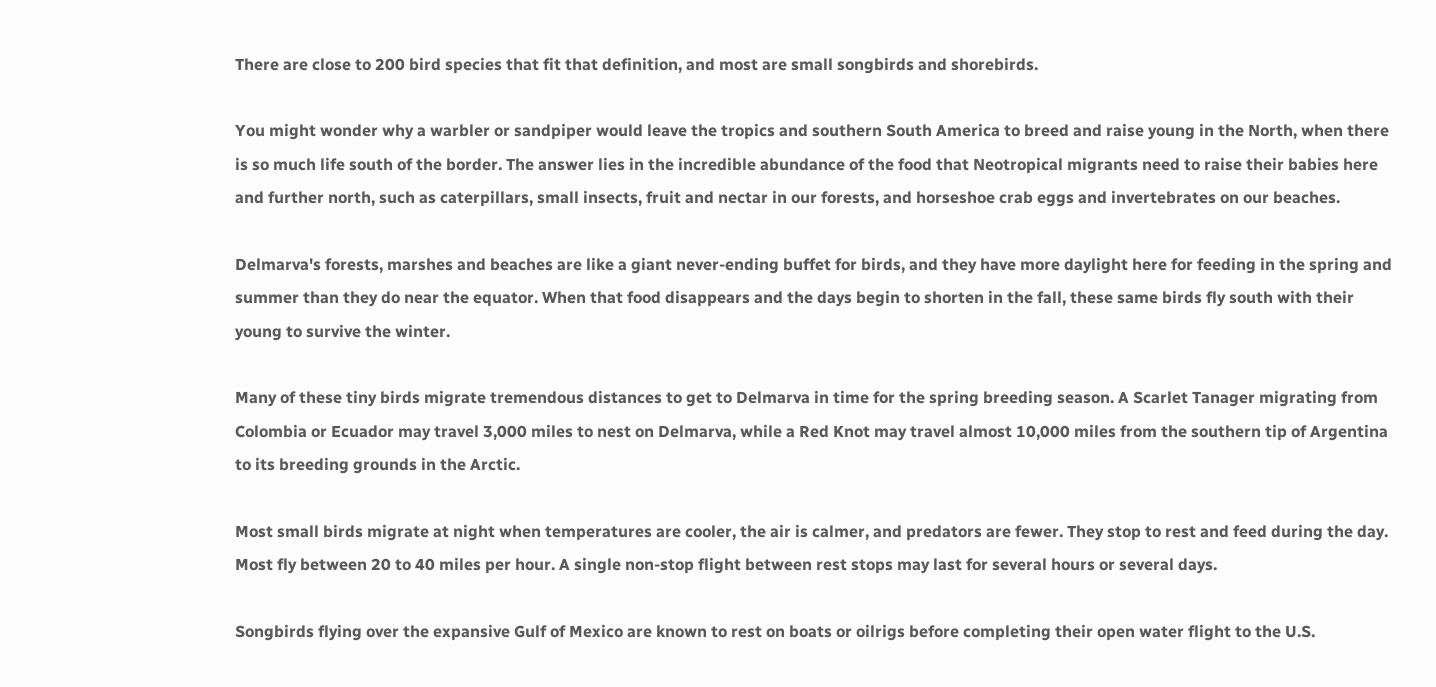There are close to 200 bird species that fit that definition, and most are small songbirds and shorebirds.

You might wonder why a warbler or sandpiper would leave the tropics and southern South America to breed and raise young in the North, when there is so much life south of the border. The answer lies in the incredible abundance of the food that Neotropical migrants need to raise their babies here and further north, such as caterpillars, small insects, fruit and nectar in our forests, and horseshoe crab eggs and invertebrates on our beaches.

Delmarva's forests, marshes and beaches are like a giant never-ending buffet for birds, and they have more daylight here for feeding in the spring and summer than they do near the equator. When that food disappears and the days begin to shorten in the fall, these same birds fly south with their young to survive the winter.

Many of these tiny birds migrate tremendous distances to get to Delmarva in time for the spring breeding season. A Scarlet Tanager migrating from Colombia or Ecuador may travel 3,000 miles to nest on Delmarva, while a Red Knot may travel almost 10,000 miles from the southern tip of Argentina to its breeding grounds in the Arctic.

Most small birds migrate at night when temperatures are cooler, the air is calmer, and predators are fewer. They stop to rest and feed during the day. Most fly between 20 to 40 miles per hour. A single non-stop flight between rest stops may last for several hours or several days.

Songbirds flying over the expansive Gulf of Mexico are known to rest on boats or oilrigs before completing their open water flight to the U.S.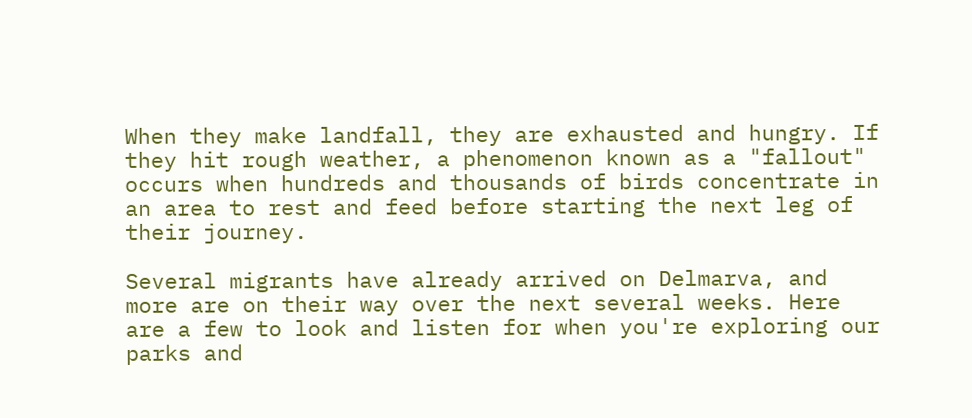When they make landfall, they are exhausted and hungry. If they hit rough weather, a phenomenon known as a "fallout" occurs when hundreds and thousands of birds concentrate in an area to rest and feed before starting the next leg of their journey.

Several migrants have already arrived on Delmarva, and more are on their way over the next several weeks. Here are a few to look and listen for when you're exploring our parks and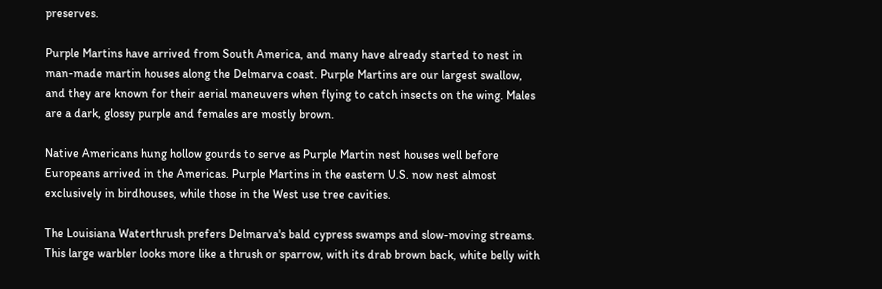preserves.

Purple Martins have arrived from South America, and many have already started to nest in man-made martin houses along the Delmarva coast. Purple Martins are our largest swallow, and they are known for their aerial maneuvers when flying to catch insects on the wing. Males are a dark, glossy purple and females are mostly brown.

Native Americans hung hollow gourds to serve as Purple Martin nest houses well before Europeans arrived in the Americas. Purple Martins in the eastern U.S. now nest almost exclusively in birdhouses, while those in the West use tree cavities.

The Louisiana Waterthrush prefers Delmarva's bald cypress swamps and slow-moving streams. This large warbler looks more like a thrush or sparrow, with its drab brown back, white belly with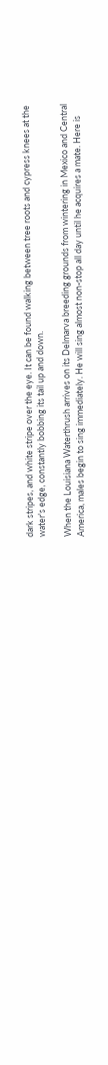dark stripes, and white stripe over the eye. It can be found walking between tree roots and cypress knees at the water's edge, constantly bobbing its tail up and down.

When the Louisiana Waterthrush arrives on its Delmarva breeding grounds from wintering in Mexico and Central America, males begin to sing immediately. He will sing almost non-stop all day until he acquires a mate. Here is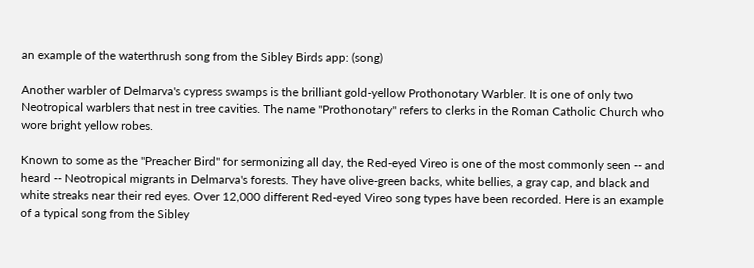an example of the waterthrush song from the Sibley Birds app: (song)

Another warbler of Delmarva's cypress swamps is the brilliant gold-yellow Prothonotary Warbler. It is one of only two Neotropical warblers that nest in tree cavities. The name "Prothonotary" refers to clerks in the Roman Catholic Church who wore bright yellow robes.

Known to some as the "Preacher Bird" for sermonizing all day, the Red-eyed Vireo is one of the most commonly seen -- and heard -- Neotropical migrants in Delmarva's forests. They have olive-green backs, white bellies, a gray cap, and black and white streaks near their red eyes. Over 12,000 different Red-eyed Vireo song types have been recorded. Here is an example of a typical song from the Sibley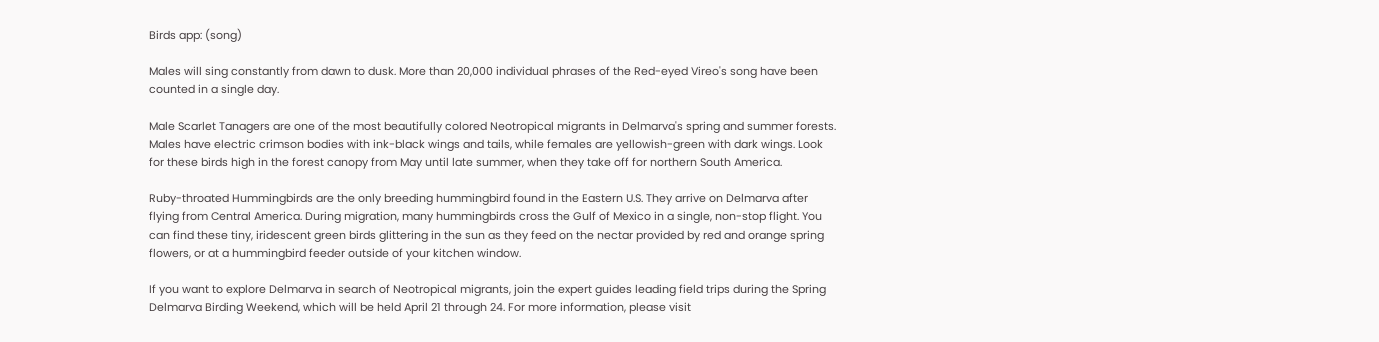Birds app: (song)

Males will sing constantly from dawn to dusk. More than 20,000 individual phrases of the Red-eyed Vireo's song have been counted in a single day.

Male Scarlet Tanagers are one of the most beautifully colored Neotropical migrants in Delmarva's spring and summer forests. Males have electric crimson bodies with ink-black wings and tails, while females are yellowish-green with dark wings. Look for these birds high in the forest canopy from May until late summer, when they take off for northern South America.

Ruby-throated Hummingbirds are the only breeding hummingbird found in the Eastern U.S. They arrive on Delmarva after flying from Central America. During migration, many hummingbirds cross the Gulf of Mexico in a single, non-stop flight. You can find these tiny, iridescent green birds glittering in the sun as they feed on the nectar provided by red and orange spring flowers, or at a hummingbird feeder outside of your kitchen window.

If you want to explore Delmarva in search of Neotropical migrants, join the expert guides leading field trips during the Spring Delmarva Birding Weekend, which will be held April 21 through 24. For more information, please visit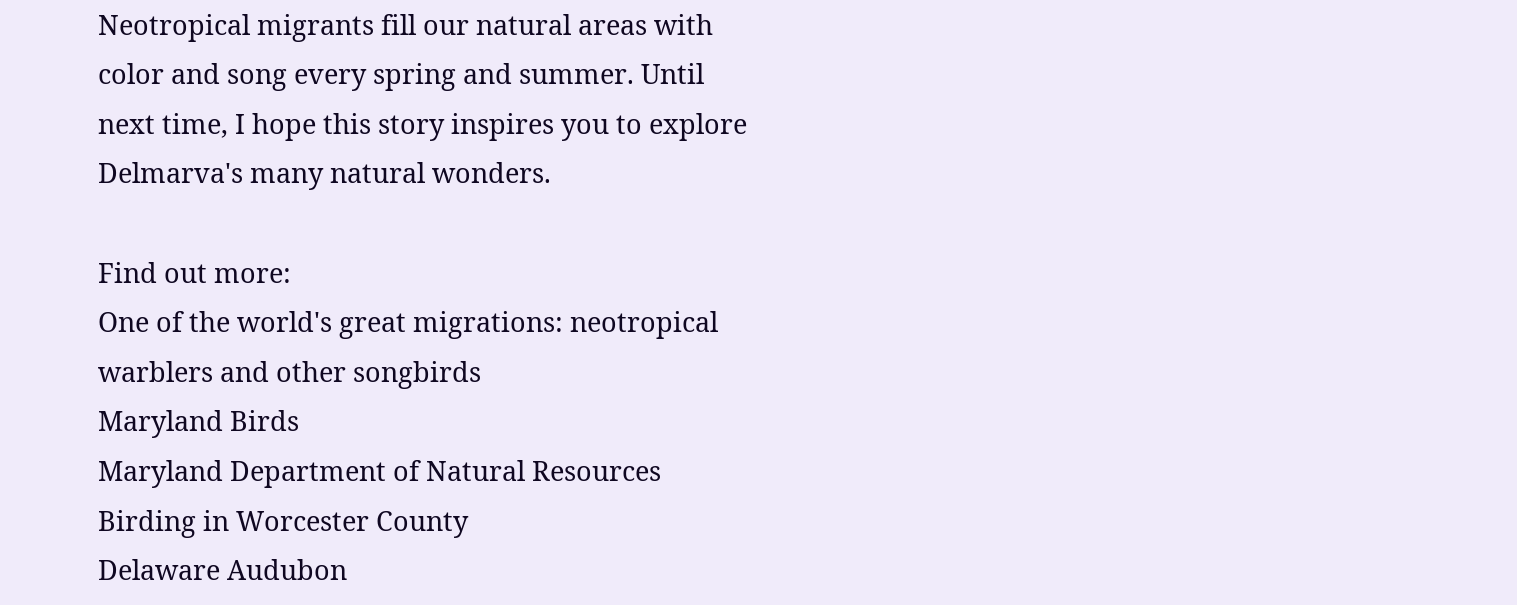Neotropical migrants fill our natural areas with color and song every spring and summer. Until next time, I hope this story inspires you to explore Delmarva's many natural wonders.

Find out more:
One of the world's great migrations: neotropical warblers and other songbirds
Maryland Birds
Maryland Department of Natural Resources
Birding in Worcester County
Delaware Audubon